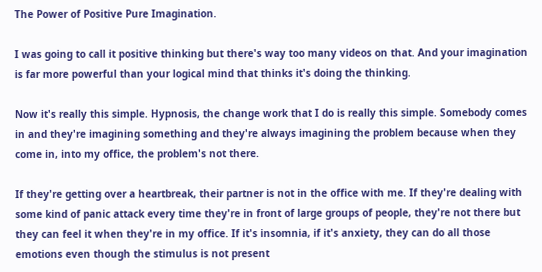The Power of Positive Pure Imagination.

I was going to call it positive thinking but there's way too many videos on that. And your imagination is far more powerful than your logical mind that thinks it's doing the thinking.

Now it's really this simple. Hypnosis, the change work that I do is really this simple. Somebody comes in and they're imagining something and they're always imagining the problem because when they come in, into my office, the problem's not there.

If they're getting over a heartbreak, their partner is not in the office with me. If they're dealing with some kind of panic attack every time they're in front of large groups of people, they're not there but they can feel it when they're in my office. If it's insomnia, if it's anxiety, they can do all those emotions even though the stimulus is not present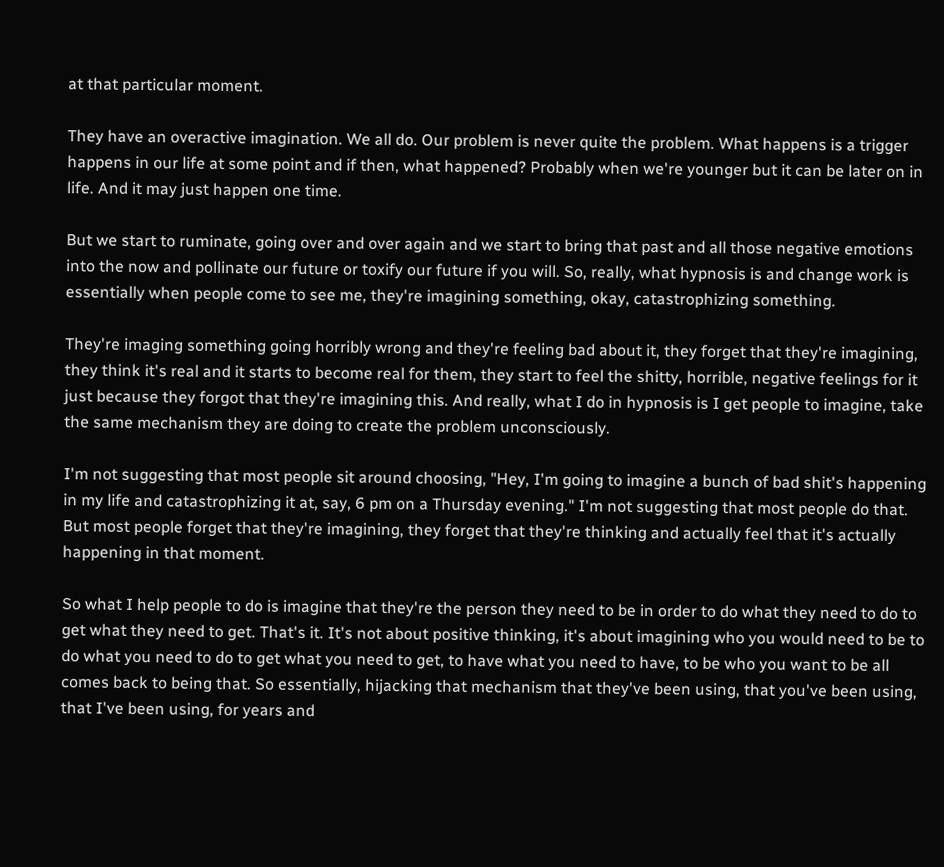at that particular moment.

They have an overactive imagination. We all do. Our problem is never quite the problem. What happens is a trigger happens in our life at some point and if then, what happened? Probably when we're younger but it can be later on in life. And it may just happen one time.

But we start to ruminate, going over and over again and we start to bring that past and all those negative emotions into the now and pollinate our future or toxify our future if you will. So, really, what hypnosis is and change work is essentially when people come to see me, they're imagining something, okay, catastrophizing something.

They're imaging something going horribly wrong and they're feeling bad about it, they forget that they're imagining, they think it's real and it starts to become real for them, they start to feel the shitty, horrible, negative feelings for it just because they forgot that they're imagining this. And really, what I do in hypnosis is I get people to imagine, take the same mechanism they are doing to create the problem unconsciously.

I'm not suggesting that most people sit around choosing, "Hey, I'm going to imagine a bunch of bad shit's happening in my life and catastrophizing it at, say, 6 pm on a Thursday evening." I'm not suggesting that most people do that. But most people forget that they're imagining, they forget that they're thinking and actually feel that it's actually happening in that moment.

So what I help people to do is imagine that they're the person they need to be in order to do what they need to do to get what they need to get. That's it. It's not about positive thinking, it's about imagining who you would need to be to do what you need to do to get what you need to get, to have what you need to have, to be who you want to be all comes back to being that. So essentially, hijacking that mechanism that they've been using, that you've been using, that I've been using, for years and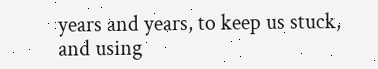years and years, to keep us stuck, and using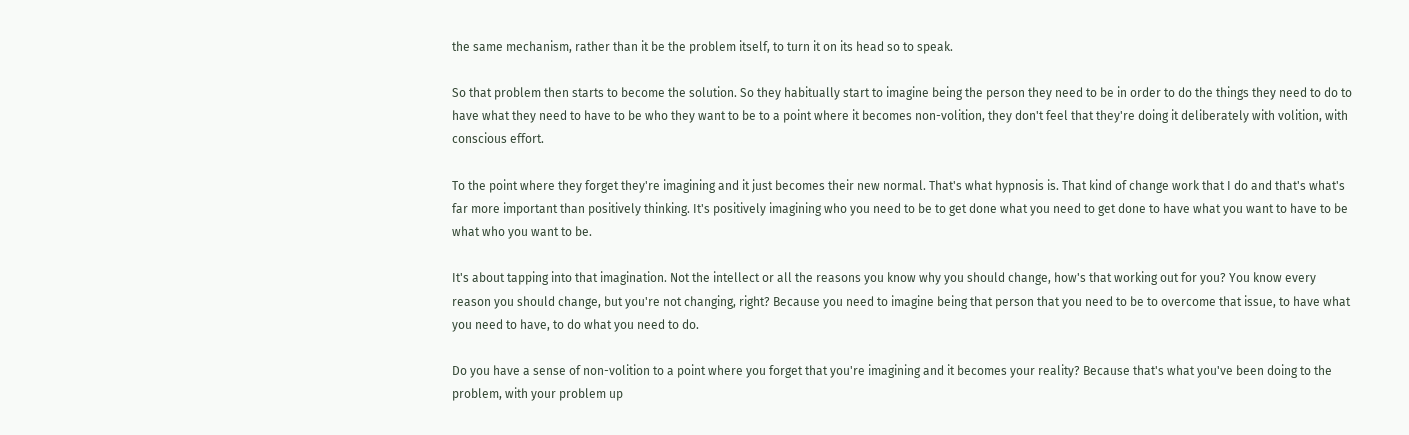the same mechanism, rather than it be the problem itself, to turn it on its head so to speak.

So that problem then starts to become the solution. So they habitually start to imagine being the person they need to be in order to do the things they need to do to have what they need to have to be who they want to be to a point where it becomes non-volition, they don't feel that they're doing it deliberately with volition, with conscious effort.

To the point where they forget they're imagining and it just becomes their new normal. That's what hypnosis is. That kind of change work that I do and that's what's far more important than positively thinking. It's positively imagining who you need to be to get done what you need to get done to have what you want to have to be what who you want to be.

It's about tapping into that imagination. Not the intellect or all the reasons you know why you should change, how's that working out for you? You know every reason you should change, but you're not changing, right? Because you need to imagine being that person that you need to be to overcome that issue, to have what you need to have, to do what you need to do.

Do you have a sense of non-volition to a point where you forget that you're imagining and it becomes your reality? Because that's what you've been doing to the problem, with your problem up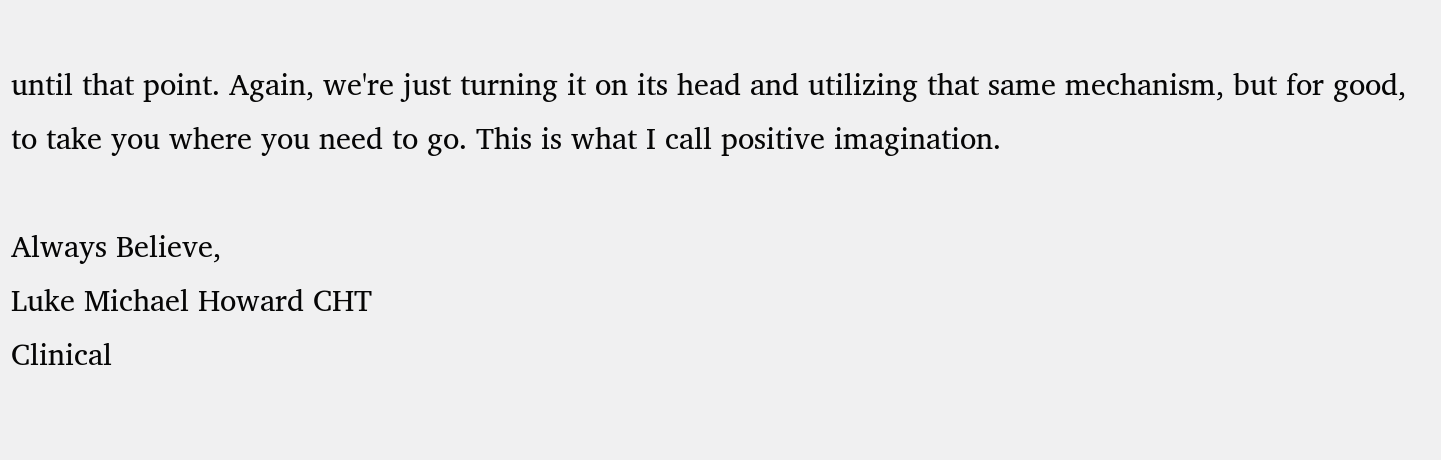until that point. Again, we're just turning it on its head and utilizing that same mechanism, but for good, to take you where you need to go. This is what I call positive imagination.

Always Believe,
Luke Michael Howard CHT
Clinical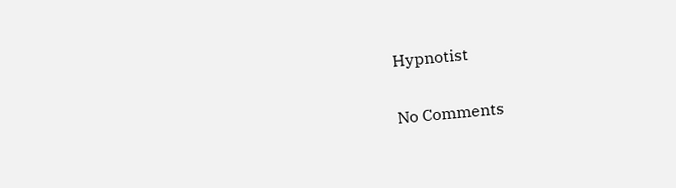Hypnotist

No Comments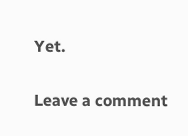Yet.

Leave a comment